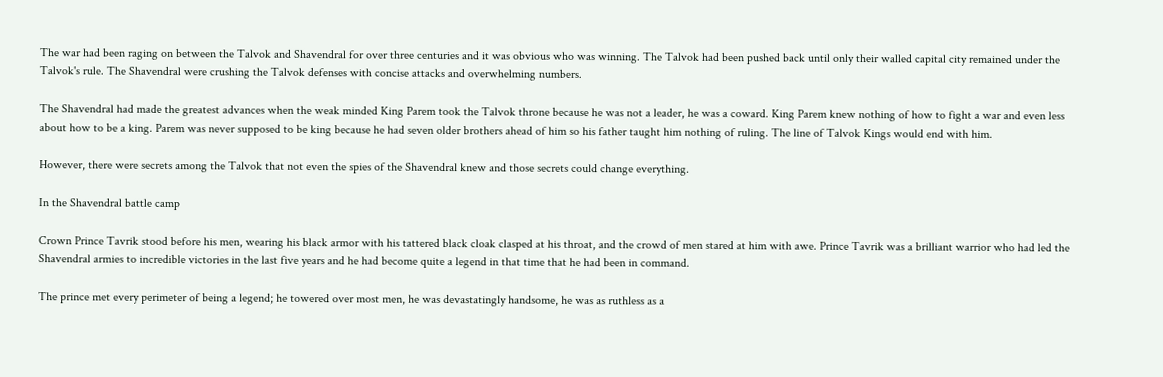The war had been raging on between the Talvok and Shavendral for over three centuries and it was obvious who was winning. The Talvok had been pushed back until only their walled capital city remained under the Talvok's rule. The Shavendral were crushing the Talvok defenses with concise attacks and overwhelming numbers.

The Shavendral had made the greatest advances when the weak minded King Parem took the Talvok throne because he was not a leader, he was a coward. King Parem knew nothing of how to fight a war and even less about how to be a king. Parem was never supposed to be king because he had seven older brothers ahead of him so his father taught him nothing of ruling. The line of Talvok Kings would end with him.

However, there were secrets among the Talvok that not even the spies of the Shavendral knew and those secrets could change everything.

In the Shavendral battle camp

Crown Prince Tavrik stood before his men, wearing his black armor with his tattered black cloak clasped at his throat, and the crowd of men stared at him with awe. Prince Tavrik was a brilliant warrior who had led the Shavendral armies to incredible victories in the last five years and he had become quite a legend in that time that he had been in command.

The prince met every perimeter of being a legend; he towered over most men, he was devastatingly handsome, he was as ruthless as a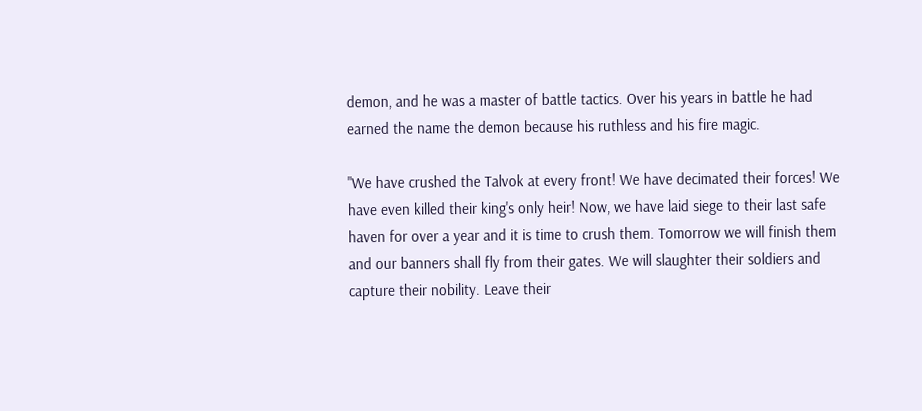demon, and he was a master of battle tactics. Over his years in battle he had earned the name the demon because his ruthless and his fire magic.

"We have crushed the Talvok at every front! We have decimated their forces! We have even killed their king's only heir! Now, we have laid siege to their last safe haven for over a year and it is time to crush them. Tomorrow we will finish them and our banners shall fly from their gates. We will slaughter their soldiers and capture their nobility. Leave their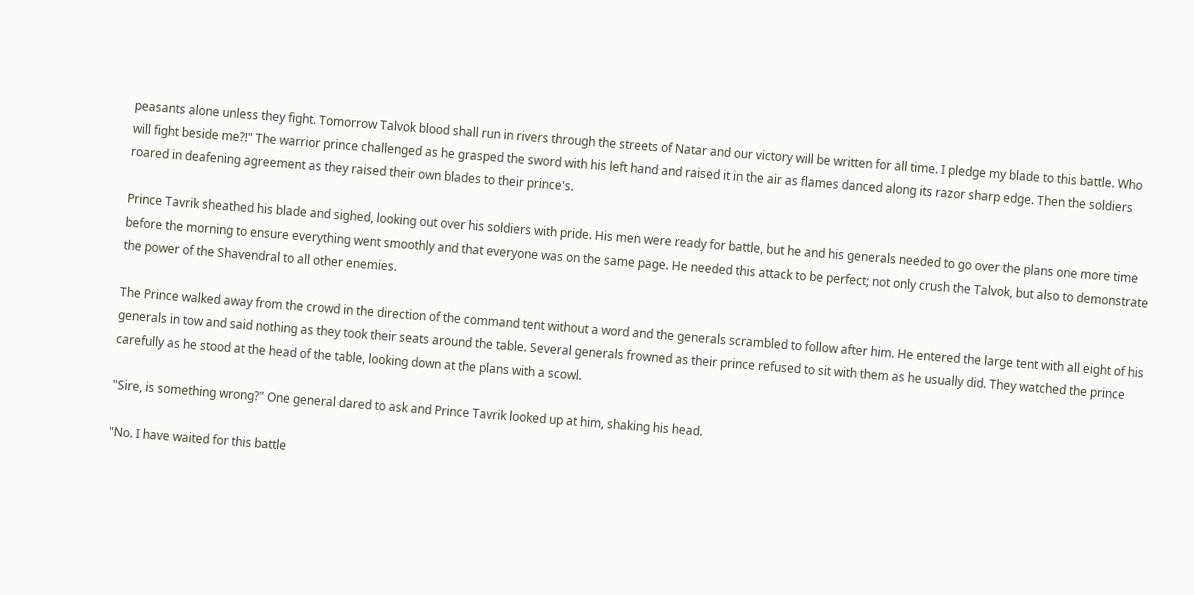peasants alone unless they fight. Tomorrow Talvok blood shall run in rivers through the streets of Natar and our victory will be written for all time. I pledge my blade to this battle. Who will fight beside me?!" The warrior prince challenged as he grasped the sword with his left hand and raised it in the air as flames danced along its razor sharp edge. Then the soldiers roared in deafening agreement as they raised their own blades to their prince's.

Prince Tavrik sheathed his blade and sighed, looking out over his soldiers with pride. His men were ready for battle, but he and his generals needed to go over the plans one more time before the morning to ensure everything went smoothly and that everyone was on the same page. He needed this attack to be perfect; not only crush the Talvok, but also to demonstrate the power of the Shavendral to all other enemies.

The Prince walked away from the crowd in the direction of the command tent without a word and the generals scrambled to follow after him. He entered the large tent with all eight of his generals in tow and said nothing as they took their seats around the table. Several generals frowned as their prince refused to sit with them as he usually did. They watched the prince carefully as he stood at the head of the table, looking down at the plans with a scowl.

"Sire, is something wrong?" One general dared to ask and Prince Tavrik looked up at him, shaking his head.

"No. I have waited for this battle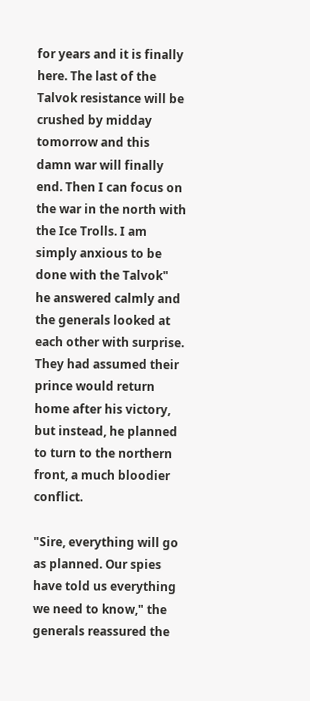for years and it is finally here. The last of the Talvok resistance will be crushed by midday tomorrow and this damn war will finally end. Then I can focus on the war in the north with the Ice Trolls. I am simply anxious to be done with the Talvok" he answered calmly and the generals looked at each other with surprise. They had assumed their prince would return home after his victory, but instead, he planned to turn to the northern front, a much bloodier conflict.

"Sire, everything will go as planned. Our spies have told us everything we need to know," the generals reassured the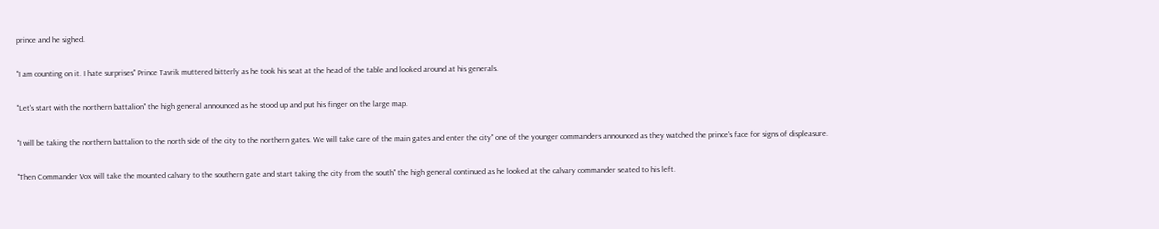prince and he sighed.

"I am counting on it. I hate surprises" Prince Tavrik muttered bitterly as he took his seat at the head of the table and looked around at his generals.

"Let's start with the northern battalion" the high general announced as he stood up and put his finger on the large map.

"I will be taking the northern battalion to the north side of the city to the northern gates. We will take care of the main gates and enter the city" one of the younger commanders announced as they watched the prince's face for signs of displeasure.

"Then Commander Vox will take the mounted calvary to the southern gate and start taking the city from the south" the high general continued as he looked at the calvary commander seated to his left.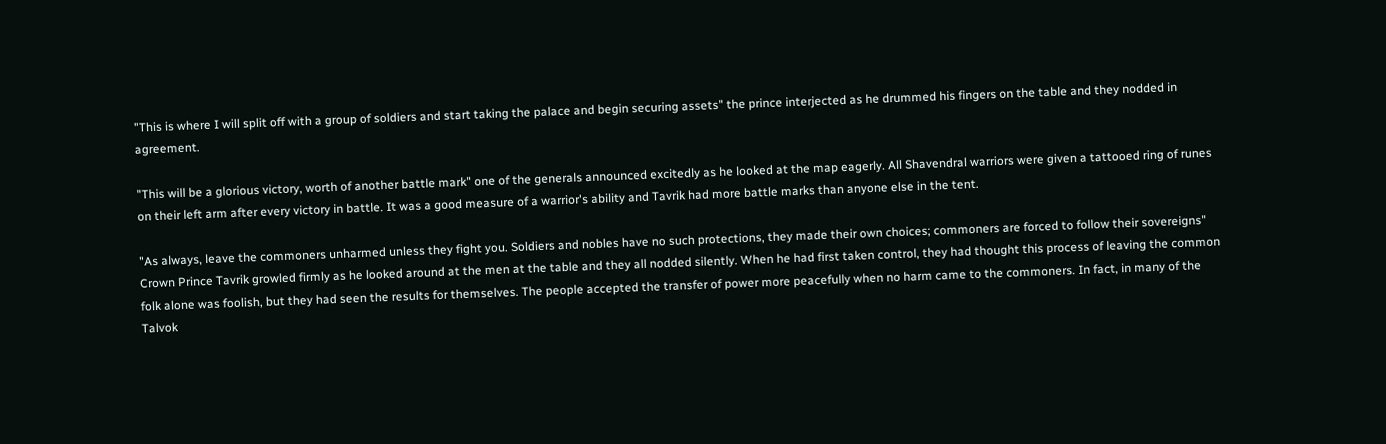"This is where I will split off with a group of soldiers and start taking the palace and begin securing assets" the prince interjected as he drummed his fingers on the table and they nodded in agreement.

"This will be a glorious victory, worth of another battle mark" one of the generals announced excitedly as he looked at the map eagerly. All Shavendral warriors were given a tattooed ring of runes on their left arm after every victory in battle. It was a good measure of a warrior's ability and Tavrik had more battle marks than anyone else in the tent.

"As always, leave the commoners unharmed unless they fight you. Soldiers and nobles have no such protections, they made their own choices; commoners are forced to follow their sovereigns" Crown Prince Tavrik growled firmly as he looked around at the men at the table and they all nodded silently. When he had first taken control, they had thought this process of leaving the common folk alone was foolish, but they had seen the results for themselves. The people accepted the transfer of power more peacefully when no harm came to the commoners. In fact, in many of the Talvok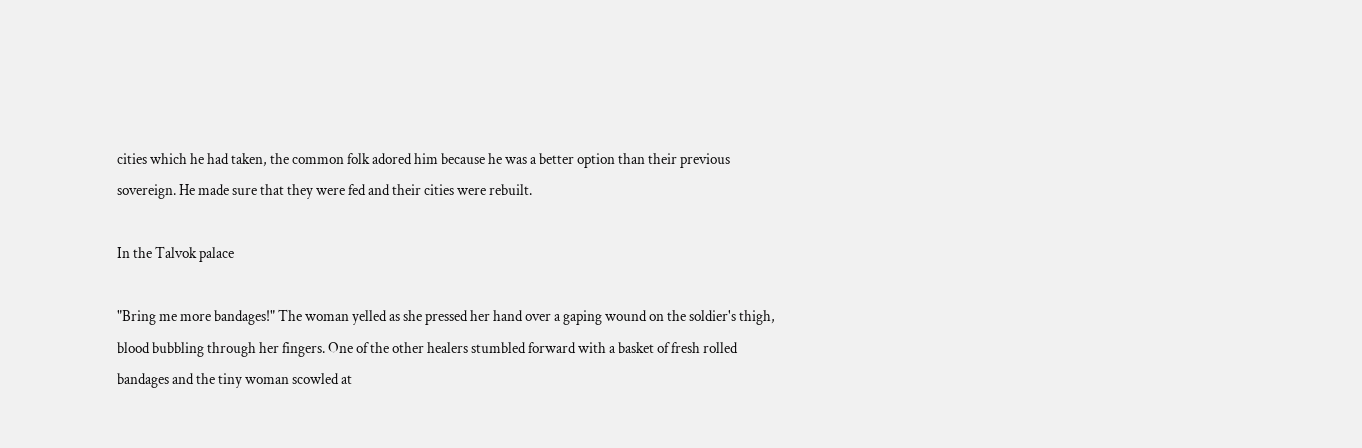cities which he had taken, the common folk adored him because he was a better option than their previous sovereign. He made sure that they were fed and their cities were rebuilt.

In the Talvok palace

"Bring me more bandages!" The woman yelled as she pressed her hand over a gaping wound on the soldier's thigh, blood bubbling through her fingers. One of the other healers stumbled forward with a basket of fresh rolled bandages and the tiny woman scowled at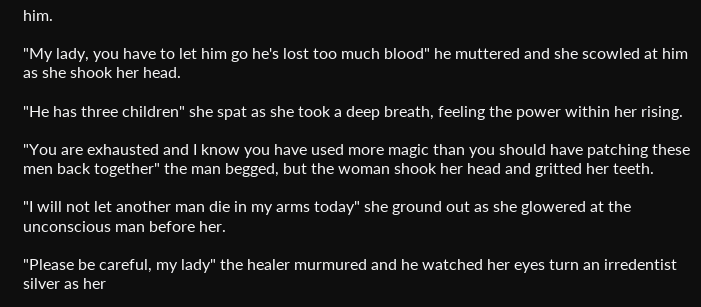him.

"My lady, you have to let him go he's lost too much blood" he muttered and she scowled at him as she shook her head.

"He has three children" she spat as she took a deep breath, feeling the power within her rising.

"You are exhausted and I know you have used more magic than you should have patching these men back together" the man begged, but the woman shook her head and gritted her teeth.

"I will not let another man die in my arms today" she ground out as she glowered at the unconscious man before her.

"Please be careful, my lady" the healer murmured and he watched her eyes turn an irredentist silver as her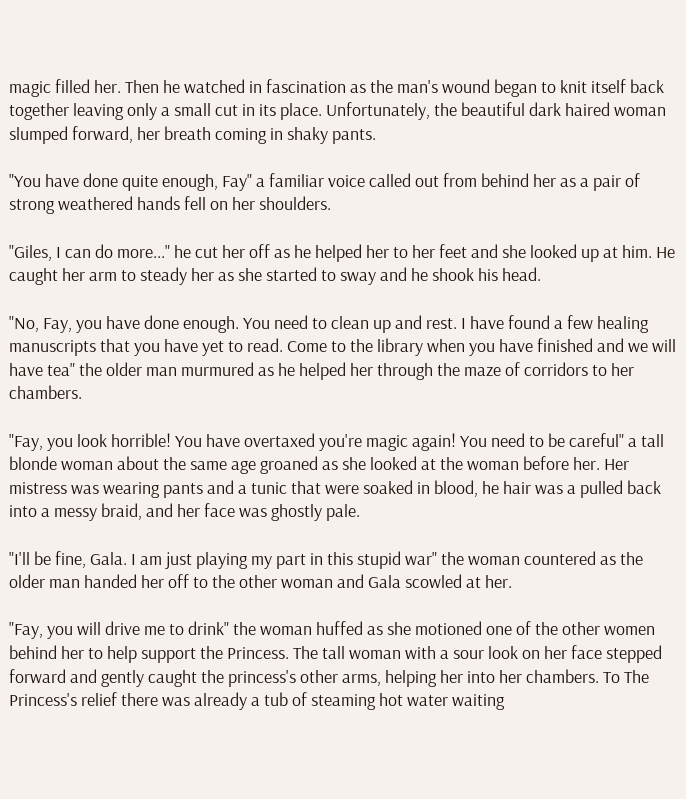magic filled her. Then he watched in fascination as the man's wound began to knit itself back together leaving only a small cut in its place. Unfortunately, the beautiful dark haired woman slumped forward, her breath coming in shaky pants.

"You have done quite enough, Fay" a familiar voice called out from behind her as a pair of strong weathered hands fell on her shoulders.

"Giles, I can do more..." he cut her off as he helped her to her feet and she looked up at him. He caught her arm to steady her as she started to sway and he shook his head.

"No, Fay, you have done enough. You need to clean up and rest. I have found a few healing manuscripts that you have yet to read. Come to the library when you have finished and we will have tea" the older man murmured as he helped her through the maze of corridors to her chambers.

"Fay, you look horrible! You have overtaxed you're magic again! You need to be careful" a tall blonde woman about the same age groaned as she looked at the woman before her. Her mistress was wearing pants and a tunic that were soaked in blood, he hair was a pulled back into a messy braid, and her face was ghostly pale.

"I'll be fine, Gala. I am just playing my part in this stupid war" the woman countered as the older man handed her off to the other woman and Gala scowled at her.

"Fay, you will drive me to drink" the woman huffed as she motioned one of the other women behind her to help support the Princess. The tall woman with a sour look on her face stepped forward and gently caught the princess's other arms, helping her into her chambers. To The Princess's relief there was already a tub of steaming hot water waiting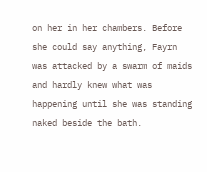on her in her chambers. Before she could say anything, Fayrn was attacked by a swarm of maids and hardly knew what was happening until she was standing naked beside the bath.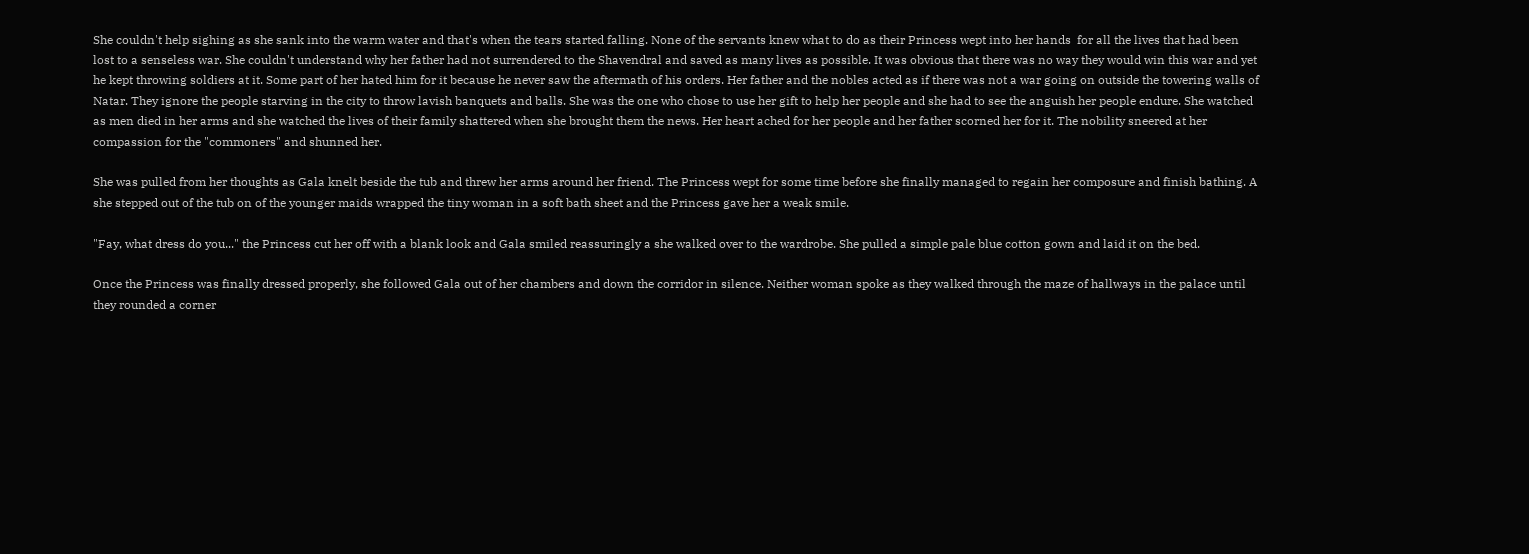She couldn't help sighing as she sank into the warm water and that's when the tears started falling. None of the servants knew what to do as their Princess wept into her hands  for all the lives that had been lost to a senseless war. She couldn't understand why her father had not surrendered to the Shavendral and saved as many lives as possible. It was obvious that there was no way they would win this war and yet he kept throwing soldiers at it. Some part of her hated him for it because he never saw the aftermath of his orders. Her father and the nobles acted as if there was not a war going on outside the towering walls of Natar. They ignore the people starving in the city to throw lavish banquets and balls. She was the one who chose to use her gift to help her people and she had to see the anguish her people endure. She watched as men died in her arms and she watched the lives of their family shattered when she brought them the news. Her heart ached for her people and her father scorned her for it. The nobility sneered at her compassion for the "commoners" and shunned her.

She was pulled from her thoughts as Gala knelt beside the tub and threw her arms around her friend. The Princess wept for some time before she finally managed to regain her composure and finish bathing. A she stepped out of the tub on of the younger maids wrapped the tiny woman in a soft bath sheet and the Princess gave her a weak smile.

"Fay, what dress do you..." the Princess cut her off with a blank look and Gala smiled reassuringly a she walked over to the wardrobe. She pulled a simple pale blue cotton gown and laid it on the bed.

Once the Princess was finally dressed properly, she followed Gala out of her chambers and down the corridor in silence. Neither woman spoke as they walked through the maze of hallways in the palace until they rounded a corner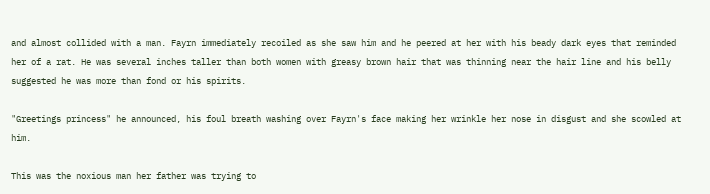and almost collided with a man. Fayrn immediately recoiled as she saw him and he peered at her with his beady dark eyes that reminded her of a rat. He was several inches taller than both women with greasy brown hair that was thinning near the hair line and his belly suggested he was more than fond or his spirits.

"Greetings princess" he announced, his foul breath washing over Fayrn's face making her wrinkle her nose in disgust and she scowled at him.

This was the noxious man her father was trying to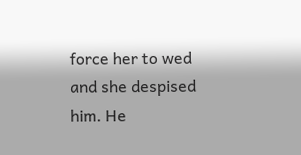force her to wed and she despised him. He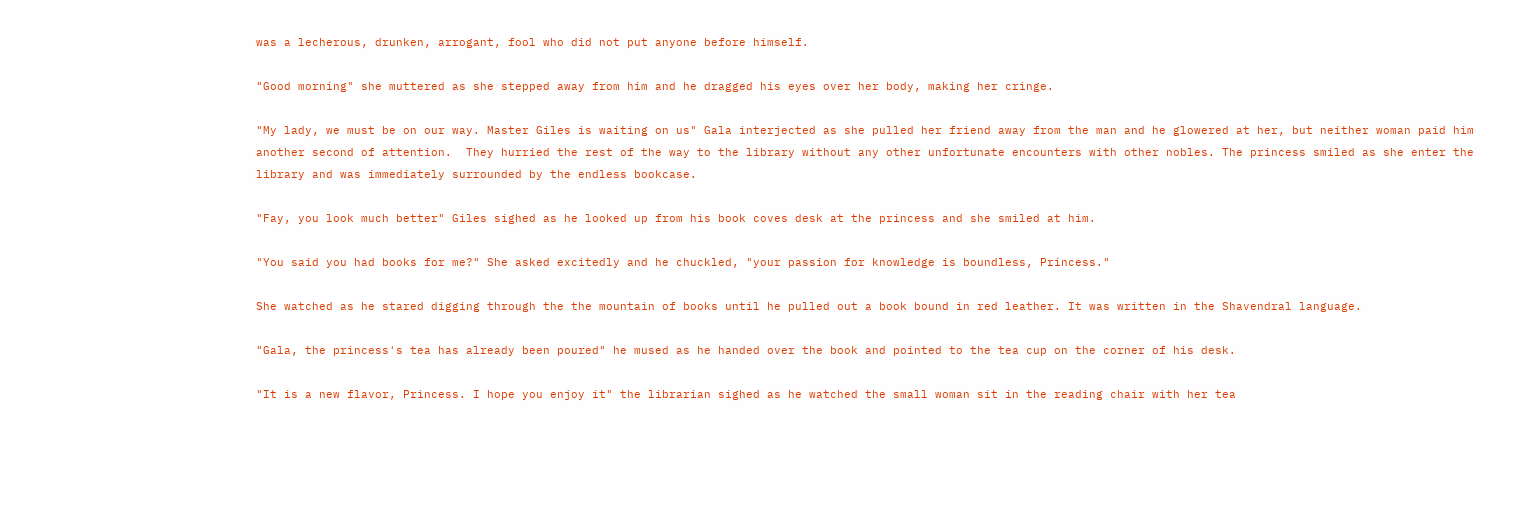was a lecherous, drunken, arrogant, fool who did not put anyone before himself.

"Good morning" she muttered as she stepped away from him and he dragged his eyes over her body, making her cringe.

"My lady, we must be on our way. Master Giles is waiting on us" Gala interjected as she pulled her friend away from the man and he glowered at her, but neither woman paid him another second of attention.  They hurried the rest of the way to the library without any other unfortunate encounters with other nobles. The princess smiled as she enter the library and was immediately surrounded by the endless bookcase.

"Fay, you look much better" Giles sighed as he looked up from his book coves desk at the princess and she smiled at him.

"You said you had books for me?" She asked excitedly and he chuckled, "your passion for knowledge is boundless, Princess."

She watched as he stared digging through the the mountain of books until he pulled out a book bound in red leather. It was written in the Shavendral language.

"Gala, the princess's tea has already been poured" he mused as he handed over the book and pointed to the tea cup on the corner of his desk.

"It is a new flavor, Princess. I hope you enjoy it" the librarian sighed as he watched the small woman sit in the reading chair with her tea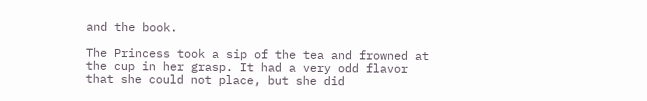and the book.

The Princess took a sip of the tea and frowned at the cup in her grasp. It had a very odd flavor that she could not place, but she did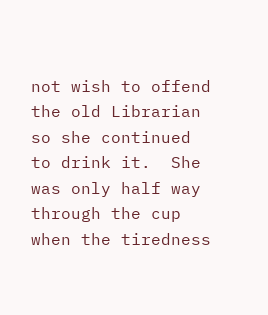not wish to offend the old Librarian so she continued to drink it.  She was only half way through the cup when the tiredness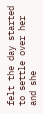felt the day started to settle over her and she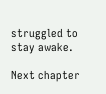struggled to stay awake.

Next chapter